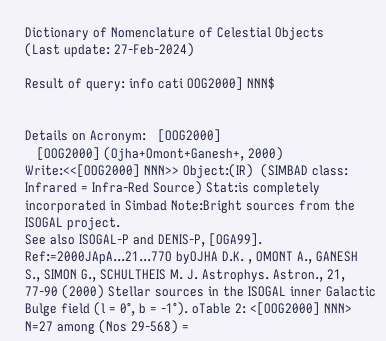Dictionary of Nomenclature of Celestial Objects
(Last update: 27-Feb-2024)

Result of query: info cati OOG2000] NNN$


Details on Acronym:   [OOG2000]
   [OOG2000] (Ojha+Omont+Ganesh+, 2000) Write:<<[OOG2000] NNN>> Object:(IR)  (SIMBAD class: Infrared = Infra-Red Source) Stat:is completely incorporated in Simbad Note:Bright sources from the ISOGAL project.
See also ISOGAL-P and DENIS-P, [OGA99]. Ref:=2000JApA...21...77O byOJHA D.K. , OMONT A., GANESH S., SIMON G., SCHULTHEIS M. J. Astrophys. Astron., 21, 77-90 (2000) Stellar sources in the ISOGAL inner Galactic Bulge field (l = 0°, b = -1°). oTable 2: <[OOG2000] NNN> N=27 among (Nos 29-568) =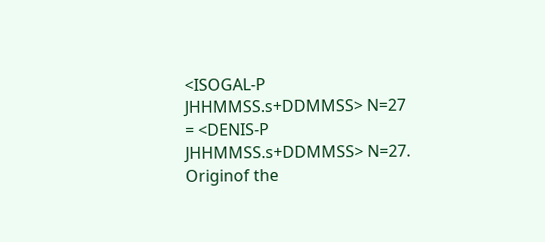<ISOGAL-P JHHMMSS.s+DDMMSS> N=27 = <DENIS-P JHHMMSS.s+DDMMSS> N=27. Originof the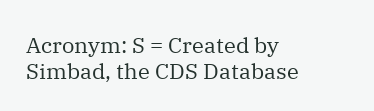Acronym: S = Created by Simbad, the CDS Database